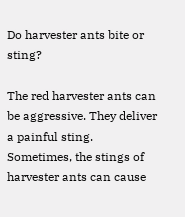Do harvester ants bite or sting?

The red harvester ants can be aggressive. They deliver a painful sting. Sometimes, the stings of harvester ants can cause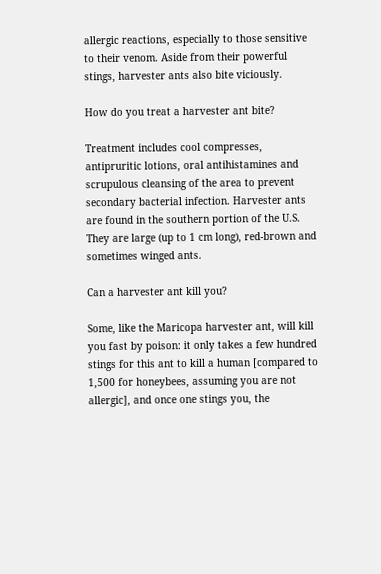allergic reactions, especially to those sensitive to their venom. Aside from their powerful stings, harvester ants also bite viciously.

How do you treat a harvester ant bite?

Treatment includes cool compresses, antipruritic lotions, oral antihistamines and scrupulous cleansing of the area to prevent secondary bacterial infection. Harvester ants are found in the southern portion of the U.S. They are large (up to 1 cm long), red-brown and sometimes winged ants.

Can a harvester ant kill you?

Some, like the Maricopa harvester ant, will kill you fast by poison: it only takes a few hundred stings for this ant to kill a human [compared to 1,500 for honeybees, assuming you are not allergic], and once one stings you, the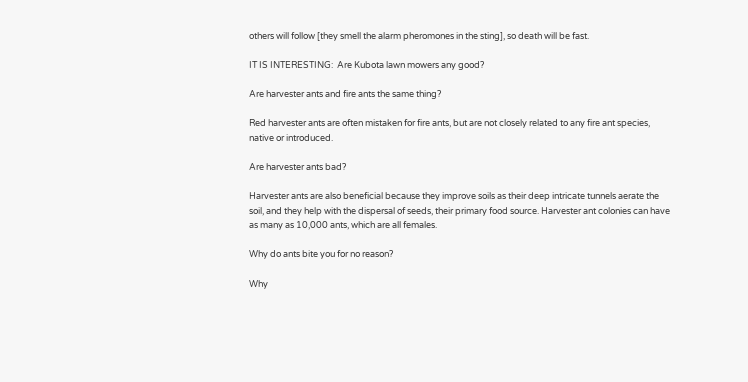others will follow [they smell the alarm pheromones in the sting], so death will be fast.

IT IS INTERESTING:  Are Kubota lawn mowers any good?

Are harvester ants and fire ants the same thing?

Red harvester ants are often mistaken for fire ants, but are not closely related to any fire ant species, native or introduced.

Are harvester ants bad?

Harvester ants are also beneficial because they improve soils as their deep intricate tunnels aerate the soil, and they help with the dispersal of seeds, their primary food source. Harvester ant colonies can have as many as 10,000 ants, which are all females.

Why do ants bite you for no reason?

Why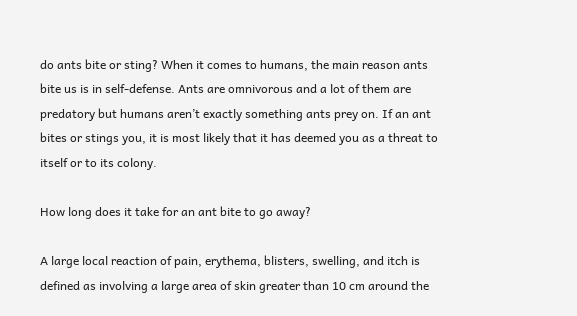do ants bite or sting? When it comes to humans, the main reason ants bite us is in self-defense. Ants are omnivorous and a lot of them are predatory but humans aren’t exactly something ants prey on. If an ant bites or stings you, it is most likely that it has deemed you as a threat to itself or to its colony.

How long does it take for an ant bite to go away?

A large local reaction of pain, erythema, blisters, swelling, and itch is defined as involving a large area of skin greater than 10 cm around the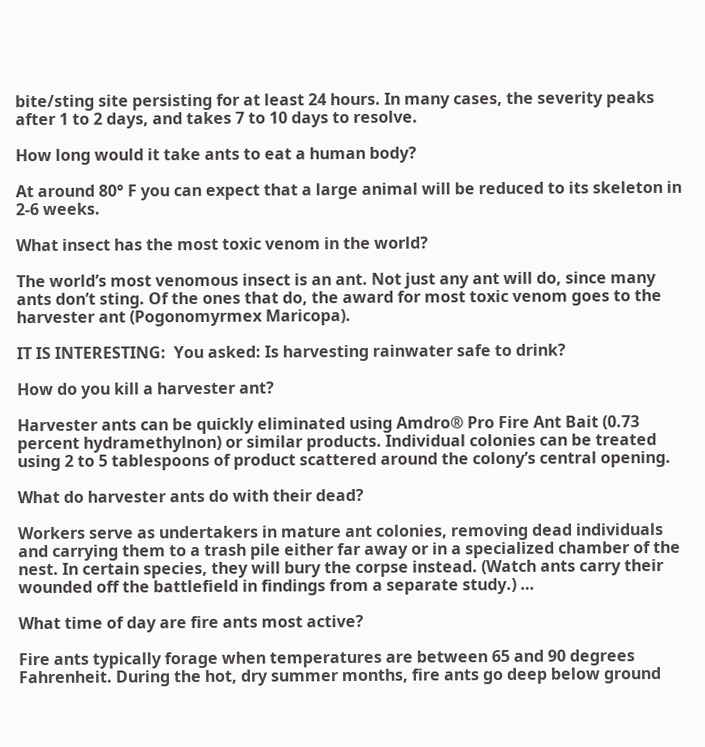bite/sting site persisting for at least 24 hours. In many cases, the severity peaks after 1 to 2 days, and takes 7 to 10 days to resolve.

How long would it take ants to eat a human body?

At around 80° F you can expect that a large animal will be reduced to its skeleton in 2-6 weeks.

What insect has the most toxic venom in the world?

The world’s most venomous insect is an ant. Not just any ant will do, since many ants don’t sting. Of the ones that do, the award for most toxic venom goes to the harvester ant (Pogonomyrmex Maricopa).

IT IS INTERESTING:  You asked: Is harvesting rainwater safe to drink?

How do you kill a harvester ant?

Harvester ants can be quickly eliminated using Amdro® Pro Fire Ant Bait (0.73 percent hydramethylnon) or similar products. Individual colonies can be treated using 2 to 5 tablespoons of product scattered around the colony’s central opening.

What do harvester ants do with their dead?

Workers serve as undertakers in mature ant colonies, removing dead individuals and carrying them to a trash pile either far away or in a specialized chamber of the nest. In certain species, they will bury the corpse instead. (Watch ants carry their wounded off the battlefield in findings from a separate study.) …

What time of day are fire ants most active?

Fire ants typically forage when temperatures are between 65 and 90 degrees Fahrenheit. During the hot, dry summer months, fire ants go deep below ground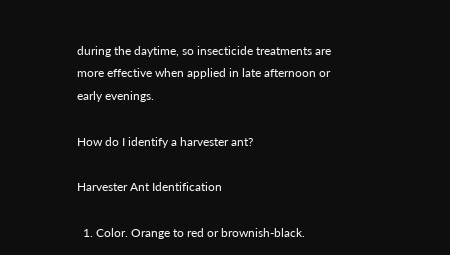during the daytime, so insecticide treatments are more effective when applied in late afternoon or early evenings.

How do I identify a harvester ant?

Harvester Ant Identification

  1. Color. Orange to red or brownish-black.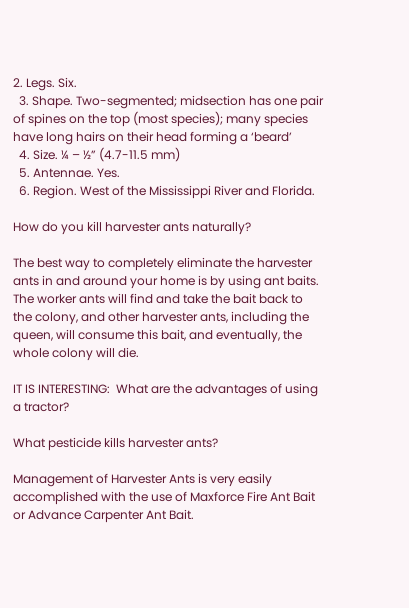2. Legs. Six.
  3. Shape. Two-segmented; midsection has one pair of spines on the top (most species); many species have long hairs on their head forming a ‘beard’
  4. Size. ¼ – ½” (4.7-11.5 mm)
  5. Antennae. Yes.
  6. Region. West of the Mississippi River and Florida.

How do you kill harvester ants naturally?

The best way to completely eliminate the harvester ants in and around your home is by using ant baits. The worker ants will find and take the bait back to the colony, and other harvester ants, including the queen, will consume this bait, and eventually, the whole colony will die.

IT IS INTERESTING:  What are the advantages of using a tractor?

What pesticide kills harvester ants?

Management of Harvester Ants is very easily accomplished with the use of Maxforce Fire Ant Bait or Advance Carpenter Ant Bait.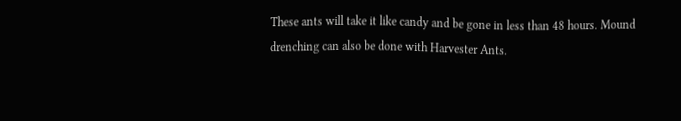These ants will take it like candy and be gone in less than 48 hours. Mound drenching can also be done with Harvester Ants.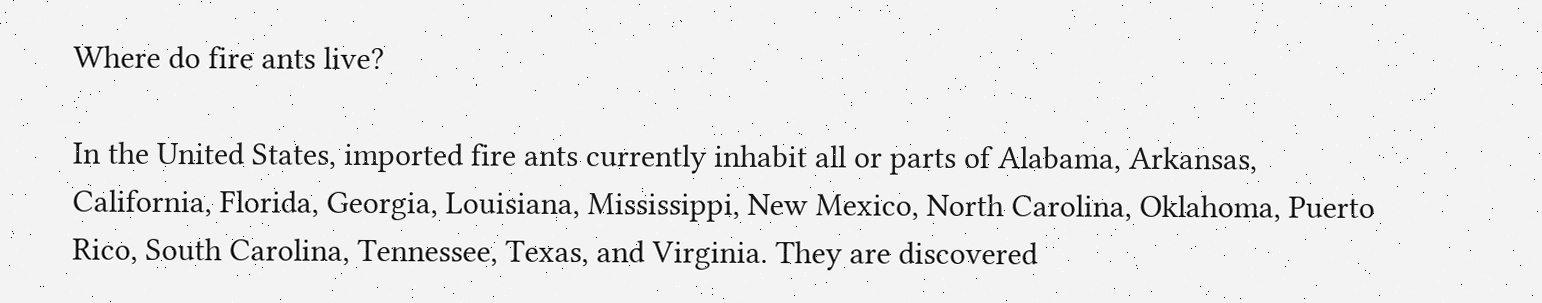Where do fire ants live?

In the United States, imported fire ants currently inhabit all or parts of Alabama, Arkansas, California, Florida, Georgia, Louisiana, Mississippi, New Mexico, North Carolina, Oklahoma, Puerto Rico, South Carolina, Tennessee, Texas, and Virginia. They are discovered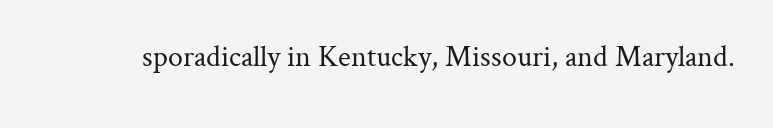sporadically in Kentucky, Missouri, and Maryland.